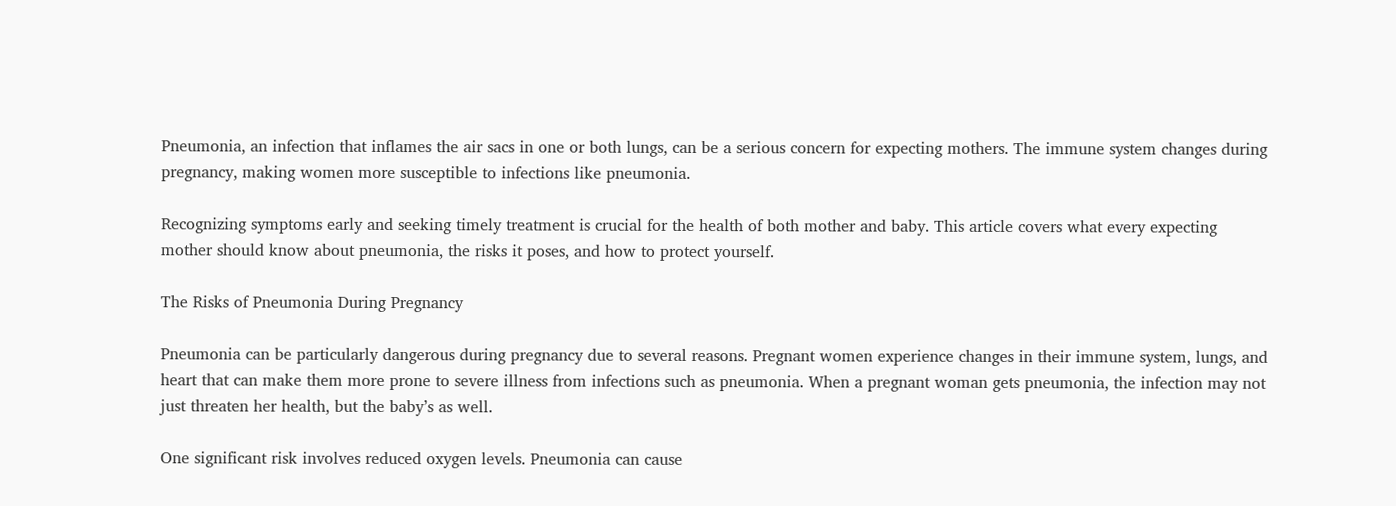Pneumonia, an infection that inflames the air sacs in one or both lungs, can be a serious concern for expecting mothers. The immune system changes during pregnancy, making women more susceptible to infections like pneumonia.

Recognizing symptoms early and seeking timely treatment is crucial for the health of both mother and baby. This article covers what every expecting mother should know about pneumonia, the risks it poses, and how to protect yourself.

The Risks of Pneumonia During Pregnancy

Pneumonia can be particularly dangerous during pregnancy due to several reasons. Pregnant women experience changes in their immune system, lungs, and heart that can make them more prone to severe illness from infections such as pneumonia. When a pregnant woman gets pneumonia, the infection may not just threaten her health, but the baby’s as well.

One significant risk involves reduced oxygen levels. Pneumonia can cause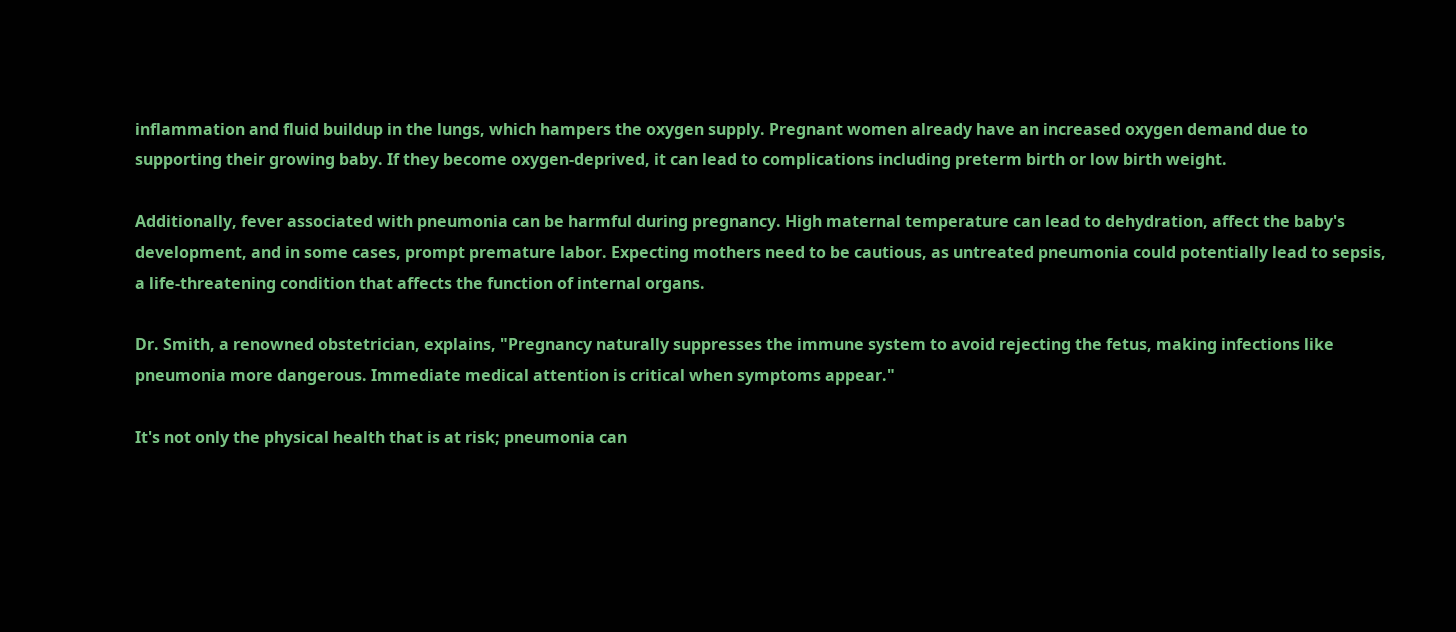inflammation and fluid buildup in the lungs, which hampers the oxygen supply. Pregnant women already have an increased oxygen demand due to supporting their growing baby. If they become oxygen-deprived, it can lead to complications including preterm birth or low birth weight.

Additionally, fever associated with pneumonia can be harmful during pregnancy. High maternal temperature can lead to dehydration, affect the baby's development, and in some cases, prompt premature labor. Expecting mothers need to be cautious, as untreated pneumonia could potentially lead to sepsis, a life-threatening condition that affects the function of internal organs.

Dr. Smith, a renowned obstetrician, explains, "Pregnancy naturally suppresses the immune system to avoid rejecting the fetus, making infections like pneumonia more dangerous. Immediate medical attention is critical when symptoms appear."

It's not only the physical health that is at risk; pneumonia can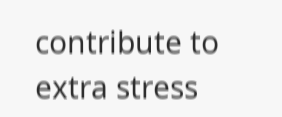contribute to extra stress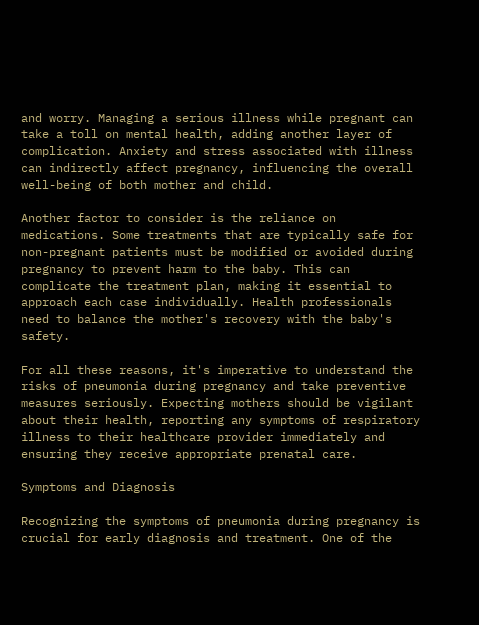and worry. Managing a serious illness while pregnant can take a toll on mental health, adding another layer of complication. Anxiety and stress associated with illness can indirectly affect pregnancy, influencing the overall well-being of both mother and child.

Another factor to consider is the reliance on medications. Some treatments that are typically safe for non-pregnant patients must be modified or avoided during pregnancy to prevent harm to the baby. This can complicate the treatment plan, making it essential to approach each case individually. Health professionals need to balance the mother's recovery with the baby's safety.

For all these reasons, it's imperative to understand the risks of pneumonia during pregnancy and take preventive measures seriously. Expecting mothers should be vigilant about their health, reporting any symptoms of respiratory illness to their healthcare provider immediately and ensuring they receive appropriate prenatal care.

Symptoms and Diagnosis

Recognizing the symptoms of pneumonia during pregnancy is crucial for early diagnosis and treatment. One of the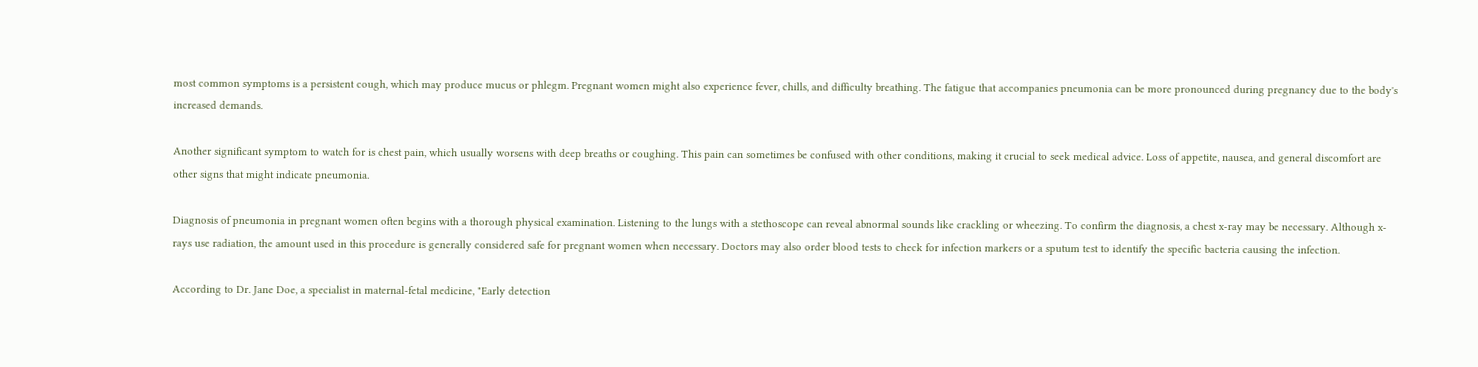most common symptoms is a persistent cough, which may produce mucus or phlegm. Pregnant women might also experience fever, chills, and difficulty breathing. The fatigue that accompanies pneumonia can be more pronounced during pregnancy due to the body's increased demands.

Another significant symptom to watch for is chest pain, which usually worsens with deep breaths or coughing. This pain can sometimes be confused with other conditions, making it crucial to seek medical advice. Loss of appetite, nausea, and general discomfort are other signs that might indicate pneumonia.

Diagnosis of pneumonia in pregnant women often begins with a thorough physical examination. Listening to the lungs with a stethoscope can reveal abnormal sounds like crackling or wheezing. To confirm the diagnosis, a chest x-ray may be necessary. Although x-rays use radiation, the amount used in this procedure is generally considered safe for pregnant women when necessary. Doctors may also order blood tests to check for infection markers or a sputum test to identify the specific bacteria causing the infection.

According to Dr. Jane Doe, a specialist in maternal-fetal medicine, "Early detection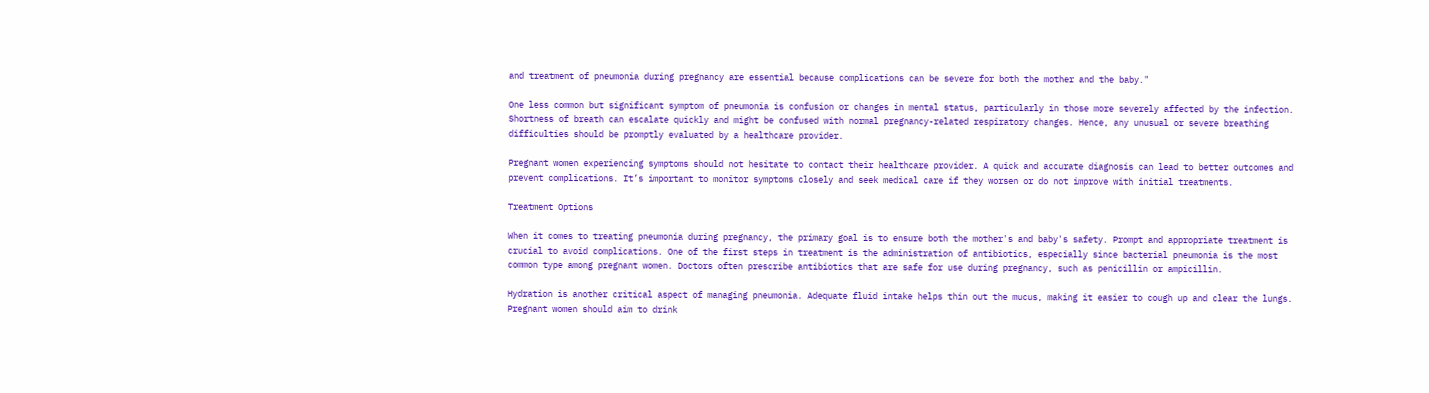and treatment of pneumonia during pregnancy are essential because complications can be severe for both the mother and the baby."

One less common but significant symptom of pneumonia is confusion or changes in mental status, particularly in those more severely affected by the infection. Shortness of breath can escalate quickly and might be confused with normal pregnancy-related respiratory changes. Hence, any unusual or severe breathing difficulties should be promptly evaluated by a healthcare provider.

Pregnant women experiencing symptoms should not hesitate to contact their healthcare provider. A quick and accurate diagnosis can lead to better outcomes and prevent complications. It’s important to monitor symptoms closely and seek medical care if they worsen or do not improve with initial treatments.

Treatment Options

When it comes to treating pneumonia during pregnancy, the primary goal is to ensure both the mother's and baby's safety. Prompt and appropriate treatment is crucial to avoid complications. One of the first steps in treatment is the administration of antibiotics, especially since bacterial pneumonia is the most common type among pregnant women. Doctors often prescribe antibiotics that are safe for use during pregnancy, such as penicillin or ampicillin.

Hydration is another critical aspect of managing pneumonia. Adequate fluid intake helps thin out the mucus, making it easier to cough up and clear the lungs. Pregnant women should aim to drink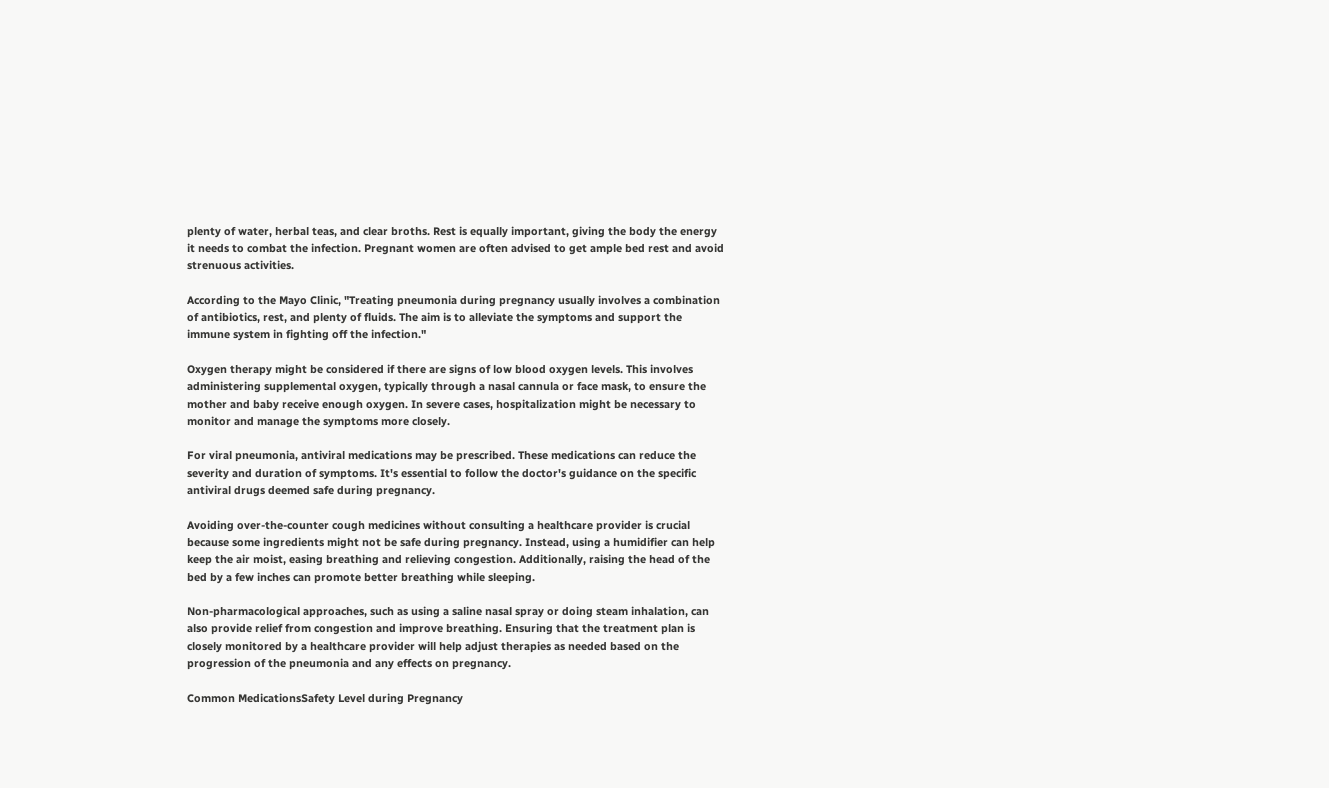plenty of water, herbal teas, and clear broths. Rest is equally important, giving the body the energy it needs to combat the infection. Pregnant women are often advised to get ample bed rest and avoid strenuous activities.

According to the Mayo Clinic, "Treating pneumonia during pregnancy usually involves a combination of antibiotics, rest, and plenty of fluids. The aim is to alleviate the symptoms and support the immune system in fighting off the infection."

Oxygen therapy might be considered if there are signs of low blood oxygen levels. This involves administering supplemental oxygen, typically through a nasal cannula or face mask, to ensure the mother and baby receive enough oxygen. In severe cases, hospitalization might be necessary to monitor and manage the symptoms more closely.

For viral pneumonia, antiviral medications may be prescribed. These medications can reduce the severity and duration of symptoms. It's essential to follow the doctor's guidance on the specific antiviral drugs deemed safe during pregnancy.

Avoiding over-the-counter cough medicines without consulting a healthcare provider is crucial because some ingredients might not be safe during pregnancy. Instead, using a humidifier can help keep the air moist, easing breathing and relieving congestion. Additionally, raising the head of the bed by a few inches can promote better breathing while sleeping.

Non-pharmacological approaches, such as using a saline nasal spray or doing steam inhalation, can also provide relief from congestion and improve breathing. Ensuring that the treatment plan is closely monitored by a healthcare provider will help adjust therapies as needed based on the progression of the pneumonia and any effects on pregnancy.

Common MedicationsSafety Level during Pregnancy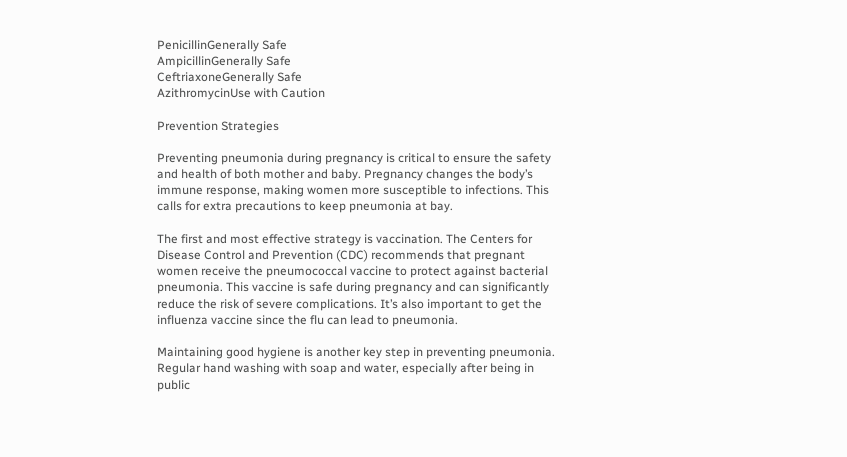PenicillinGenerally Safe
AmpicillinGenerally Safe
CeftriaxoneGenerally Safe
AzithromycinUse with Caution

Prevention Strategies

Preventing pneumonia during pregnancy is critical to ensure the safety and health of both mother and baby. Pregnancy changes the body’s immune response, making women more susceptible to infections. This calls for extra precautions to keep pneumonia at bay.

The first and most effective strategy is vaccination. The Centers for Disease Control and Prevention (CDC) recommends that pregnant women receive the pneumococcal vaccine to protect against bacterial pneumonia. This vaccine is safe during pregnancy and can significantly reduce the risk of severe complications. It’s also important to get the influenza vaccine since the flu can lead to pneumonia.

Maintaining good hygiene is another key step in preventing pneumonia. Regular hand washing with soap and water, especially after being in public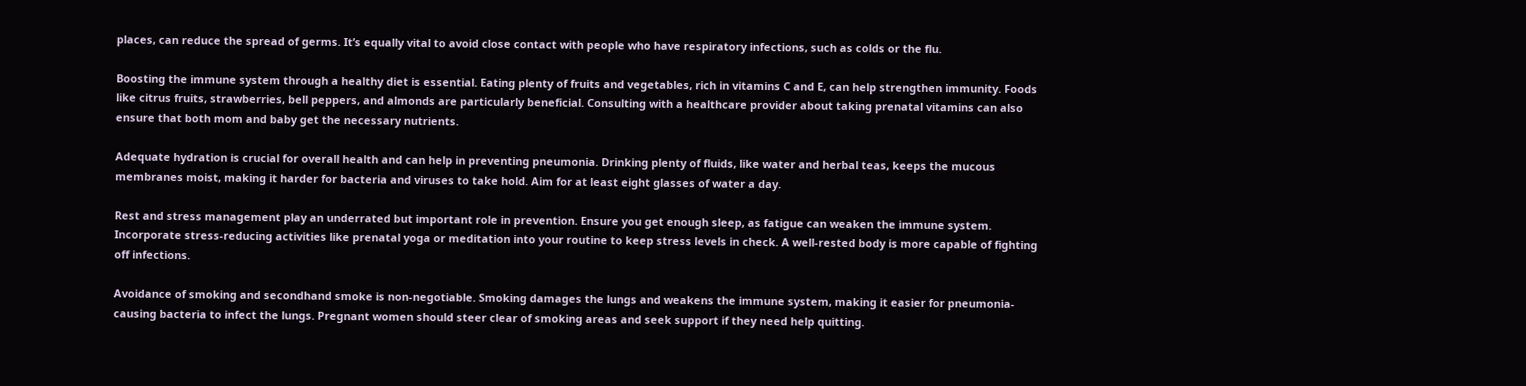places, can reduce the spread of germs. It’s equally vital to avoid close contact with people who have respiratory infections, such as colds or the flu.

Boosting the immune system through a healthy diet is essential. Eating plenty of fruits and vegetables, rich in vitamins C and E, can help strengthen immunity. Foods like citrus fruits, strawberries, bell peppers, and almonds are particularly beneficial. Consulting with a healthcare provider about taking prenatal vitamins can also ensure that both mom and baby get the necessary nutrients.

Adequate hydration is crucial for overall health and can help in preventing pneumonia. Drinking plenty of fluids, like water and herbal teas, keeps the mucous membranes moist, making it harder for bacteria and viruses to take hold. Aim for at least eight glasses of water a day.

Rest and stress management play an underrated but important role in prevention. Ensure you get enough sleep, as fatigue can weaken the immune system. Incorporate stress-reducing activities like prenatal yoga or meditation into your routine to keep stress levels in check. A well-rested body is more capable of fighting off infections.

Avoidance of smoking and secondhand smoke is non-negotiable. Smoking damages the lungs and weakens the immune system, making it easier for pneumonia-causing bacteria to infect the lungs. Pregnant women should steer clear of smoking areas and seek support if they need help quitting.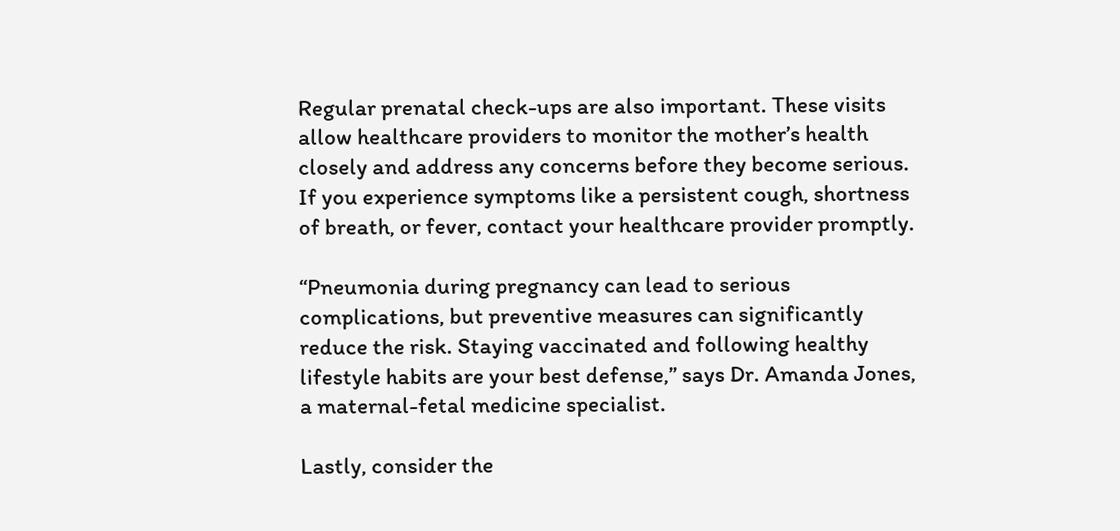Regular prenatal check-ups are also important. These visits allow healthcare providers to monitor the mother’s health closely and address any concerns before they become serious. If you experience symptoms like a persistent cough, shortness of breath, or fever, contact your healthcare provider promptly.

“Pneumonia during pregnancy can lead to serious complications, but preventive measures can significantly reduce the risk. Staying vaccinated and following healthy lifestyle habits are your best defense,” says Dr. Amanda Jones, a maternal-fetal medicine specialist.

Lastly, consider the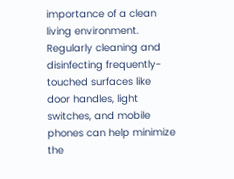importance of a clean living environment. Regularly cleaning and disinfecting frequently-touched surfaces like door handles, light switches, and mobile phones can help minimize the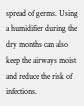spread of germs. Using a humidifier during the dry months can also keep the airways moist and reduce the risk of infections.